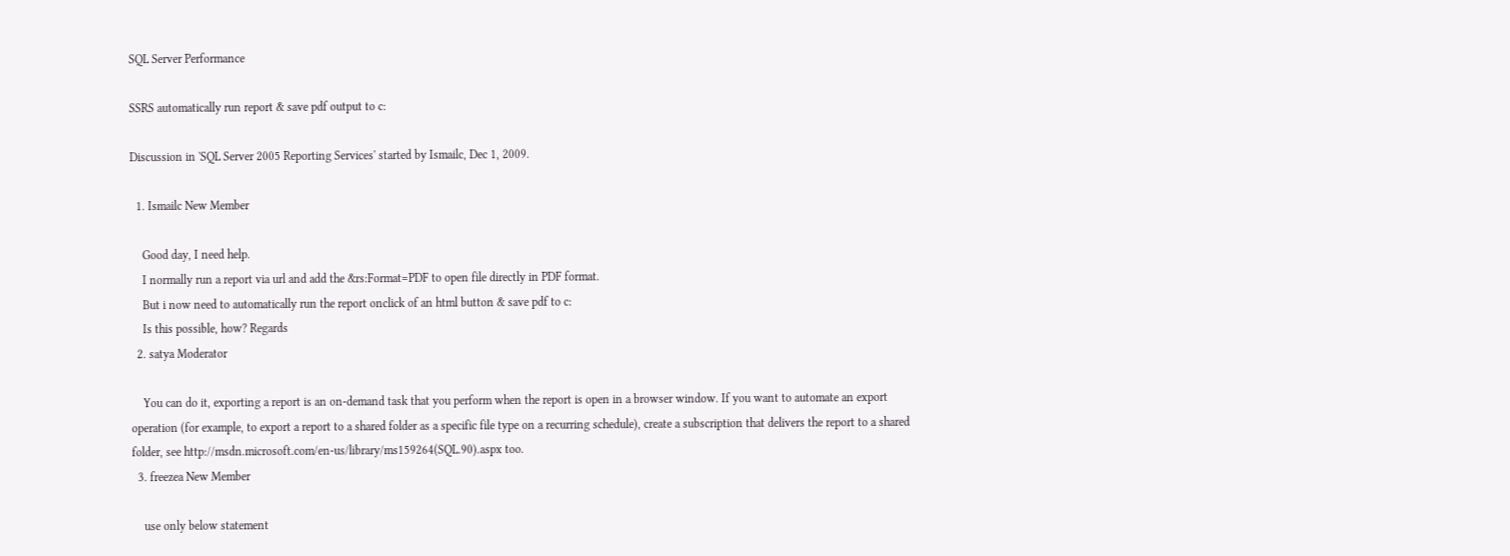SQL Server Performance

SSRS automatically run report & save pdf output to c:

Discussion in 'SQL Server 2005 Reporting Services' started by Ismailc, Dec 1, 2009.

  1. Ismailc New Member

    Good day, I need help.
    I normally run a report via url and add the &rs:Format=PDF to open file directly in PDF format.
    But i now need to automatically run the report onclick of an html button & save pdf to c:
    Is this possible, how? Regards
  2. satya Moderator

    You can do it, exporting a report is an on-demand task that you perform when the report is open in a browser window. If you want to automate an export operation (for example, to export a report to a shared folder as a specific file type on a recurring schedule), create a subscription that delivers the report to a shared folder, see http://msdn.microsoft.com/en-us/library/ms159264(SQL.90).aspx too.
  3. freezea New Member

    use only below statement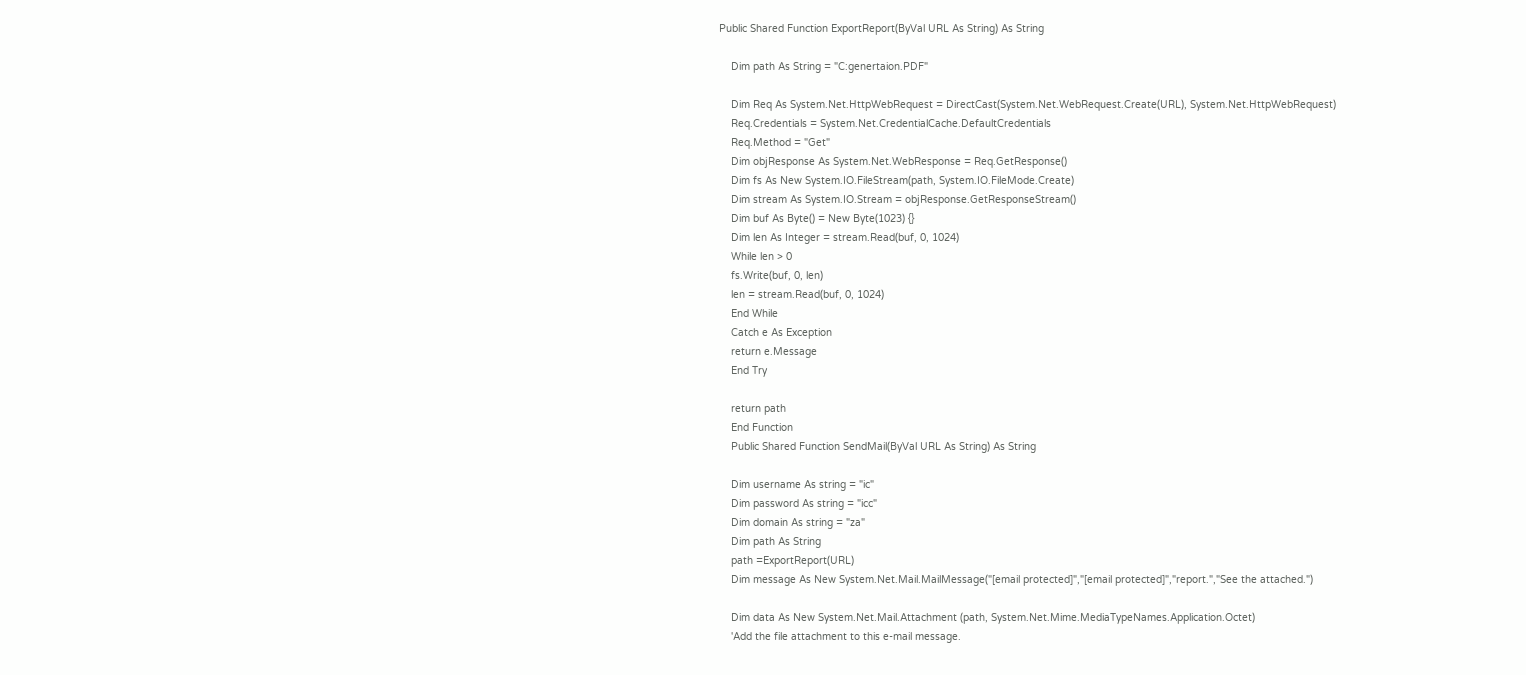Public Shared Function ExportReport(ByVal URL As String) As String

    Dim path As String = "C:genertaion.PDF"

    Dim Req As System.Net.HttpWebRequest = DirectCast(System.Net.WebRequest.Create(URL), System.Net.HttpWebRequest)
    Req.Credentials = System.Net.CredentialCache.DefaultCredentials
    Req.Method = "Get"
    Dim objResponse As System.Net.WebResponse = Req.GetResponse()
    Dim fs As New System.IO.FileStream(path, System.IO.FileMode.Create)
    Dim stream As System.IO.Stream = objResponse.GetResponseStream()
    Dim buf As Byte() = New Byte(1023) {}
    Dim len As Integer = stream.Read(buf, 0, 1024)
    While len > 0
    fs.Write(buf, 0, len)
    len = stream.Read(buf, 0, 1024)
    End While
    Catch e As Exception
    return e.Message
    End Try

    return path
    End Function
    Public Shared Function SendMail(ByVal URL As String) As String

    Dim username As string = "ic"
    Dim password As string = "icc"
    Dim domain As string = "za"
    Dim path As String
    path =ExportReport(URL)
    Dim message As New System.Net.Mail.MailMessage("[email protected]","[email protected]","report.","See the attached.")

    Dim data As New System.Net.Mail.Attachment (path, System.Net.Mime.MediaTypeNames.Application.Octet)
    'Add the file attachment to this e-mail message.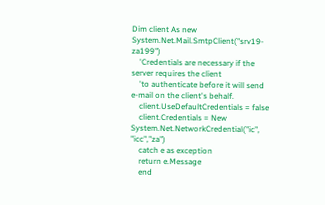Dim client As new System.Net.Mail.SmtpClient("srv19-za199")
    'Credentials are necessary if the server requires the client
    'to authenticate before it will send e-mail on the client's behalf.
    client.UseDefaultCredentials = false
    client.Credentials = New System.Net.NetworkCredential("ic", "icc","za")
    catch e as exception
    return e.Message
    end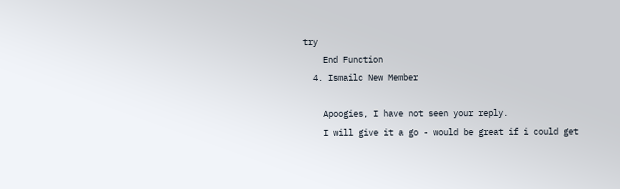try
    End Function
  4. Ismailc New Member

    Apoogies, I have not seen your reply.
    I will give it a go - would be great if i could get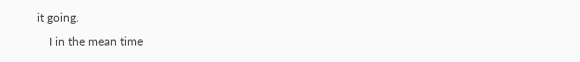it going.
    I in the mean time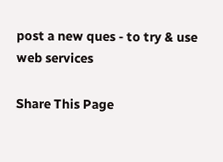post a new ques - to try & use web services

Share This Page